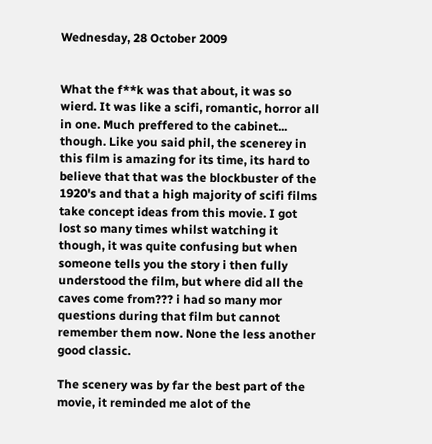Wednesday, 28 October 2009


What the f**k was that about, it was so wierd. It was like a scifi, romantic, horror all in one. Much preffered to the cabinet... though. Like you said phil, the scenerey in this film is amazing for its time, its hard to believe that that was the blockbuster of the 1920's and that a high majority of scifi films take concept ideas from this movie. I got lost so many times whilst watching it though, it was quite confusing but when someone tells you the story i then fully understood the film, but where did all the caves come from??? i had so many mor questions during that film but cannot remember them now. None the less another good classic.

The scenery was by far the best part of the movie, it reminded me alot of the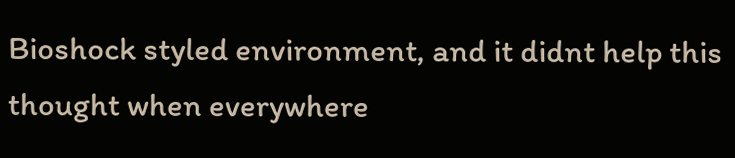Bioshock styled environment, and it didnt help this thought when everywhere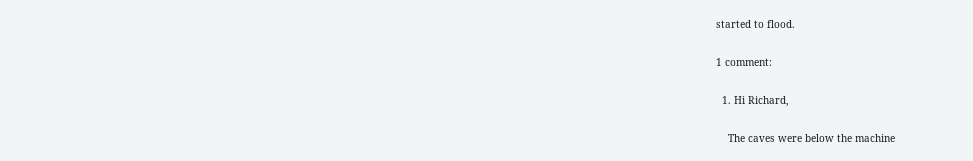started to flood.

1 comment:

  1. Hi Richard,

    The caves were below the machine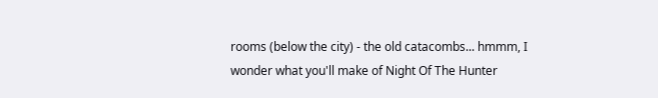rooms (below the city) - the old catacombs... hmmm, I wonder what you'll make of Night Of The Hunter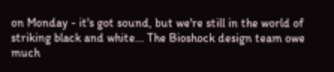on Monday - it's got sound, but we're still in the world of striking black and white... The Bioshock design team owe much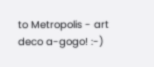to Metropolis - art deco a-gogo! :-)